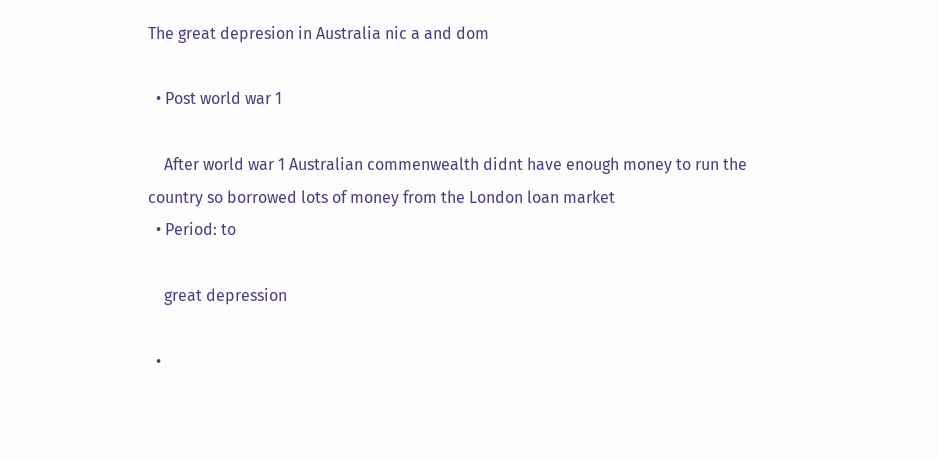The great depresion in Australia nic a and dom

  • Post world war 1

    After world war 1 Australian commenwealth didnt have enough money to run the country so borrowed lots of money from the London loan market
  • Period: to

    great depression

  •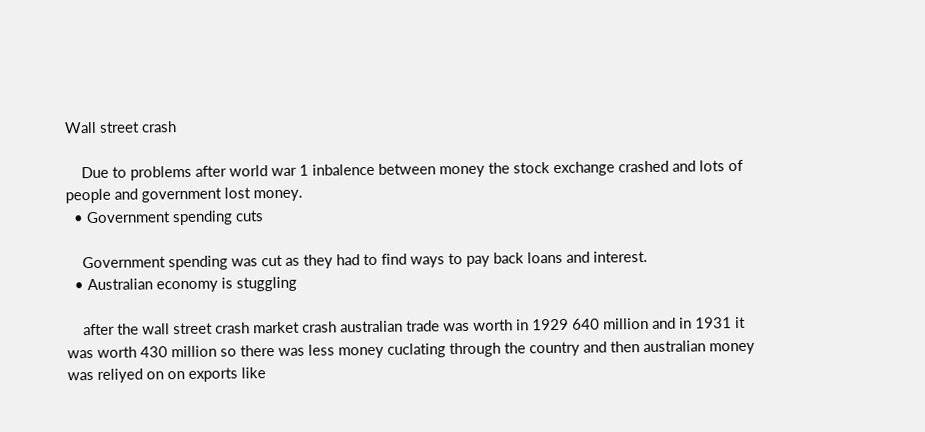Wall street crash

    Due to problems after world war 1 inbalence between money the stock exchange crashed and lots of people and government lost money.
  • Government spending cuts

    Government spending was cut as they had to find ways to pay back loans and interest.
  • Australian economy is stuggling

    after the wall street crash market crash australian trade was worth in 1929 640 million and in 1931 it was worth 430 million so there was less money cuclating through the country and then australian money was reliyed on on exports like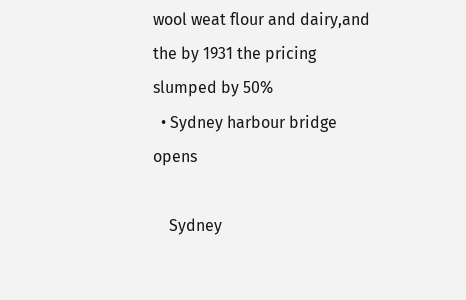wool weat flour and dairy,and the by 1931 the pricing slumped by 50%
  • Sydney harbour bridge opens

    Sydney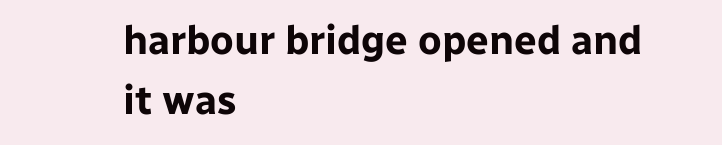harbour bridge opened and it was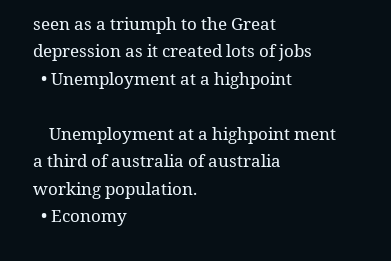seen as a triumph to the Great depression as it created lots of jobs
  • Unemployment at a highpoint

    Unemployment at a highpoint ment a third of australia of australia working population.
  • Economy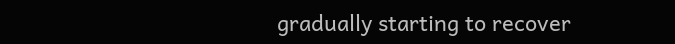gradually starting to recover